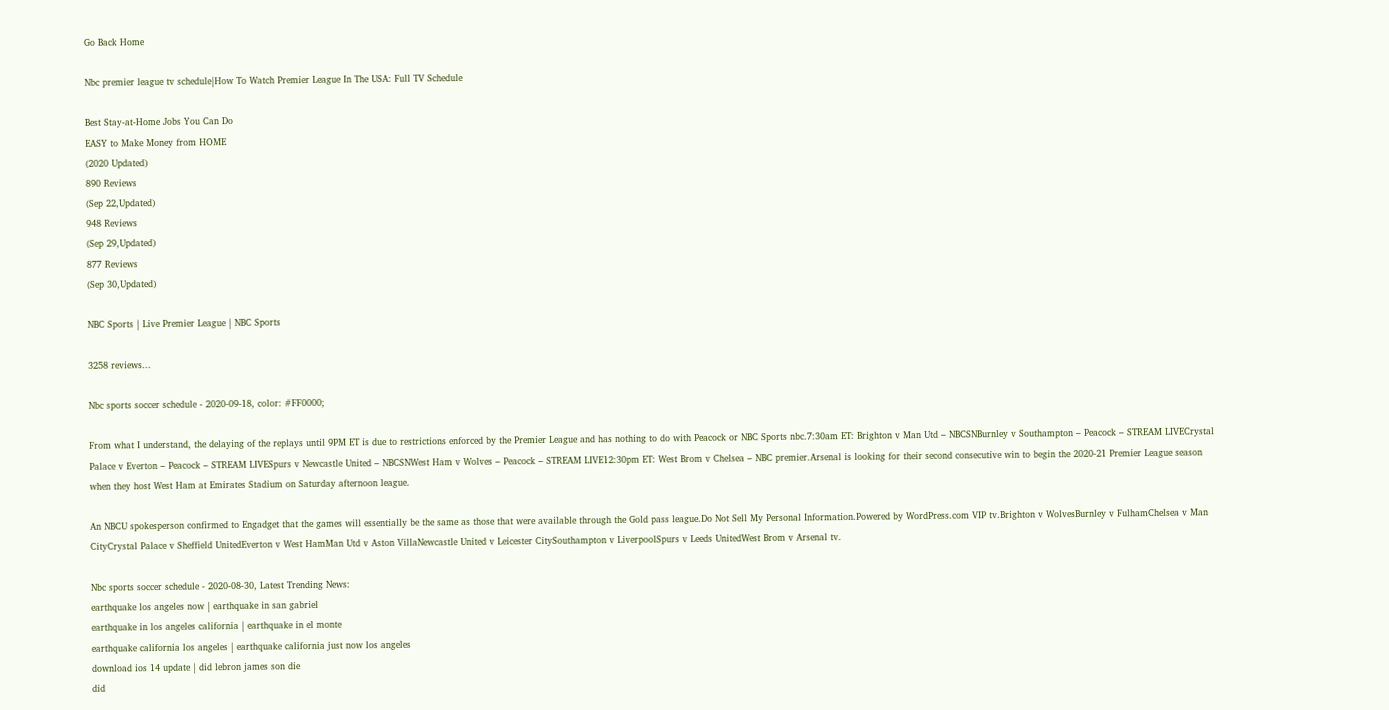Go Back Home

Nbc premier league tv schedule|How To Watch Premier League In The USA: Full TV Schedule

Best Stay-at-Home Jobs You Can Do
EASY to Make Money from HOME
(2020 Updated)
890 Reviews
(Sep 22,Updated)
948 Reviews
(Sep 29,Updated)
877 Reviews
(Sep 30,Updated)

NBC Sports | Live Premier League | NBC Sports

3258 reviews...

Nbc sports soccer schedule - 2020-09-18, color: #FF0000;

From what I understand, the delaying of the replays until 9PM ET is due to restrictions enforced by the Premier League and has nothing to do with Peacock or NBC Sports nbc.7:30am ET: Brighton v Man Utd – NBCSNBurnley v Southampton – Peacock – STREAM LIVECrystal Palace v Everton – Peacock – STREAM LIVESpurs v Newcastle United – NBCSNWest Ham v Wolves – Peacock – STREAM LIVE12:30pm ET: West Brom v Chelsea – NBC premier.Arsenal is looking for their second consecutive win to begin the 2020-21 Premier League season when they host West Ham at Emirates Stadium on Saturday afternoon league.

An NBCU spokesperson confirmed to Engadget that the games will essentially be the same as those that were available through the Gold pass league.Do Not Sell My Personal Information.Powered by WordPress.com VIP tv.Brighton v WolvesBurnley v FulhamChelsea v Man CityCrystal Palace v Sheffield UnitedEverton v West HamMan Utd v Aston VillaNewcastle United v Leicester CitySouthampton v LiverpoolSpurs v Leeds UnitedWest Brom v Arsenal tv.

Nbc sports soccer schedule - 2020-08-30, Latest Trending News:
earthquake los angeles now | earthquake in san gabriel
earthquake in los angeles california | earthquake in el monte
earthquake california los angeles | earthquake california just now los angeles
download ios 14 update | did lebron james son die
did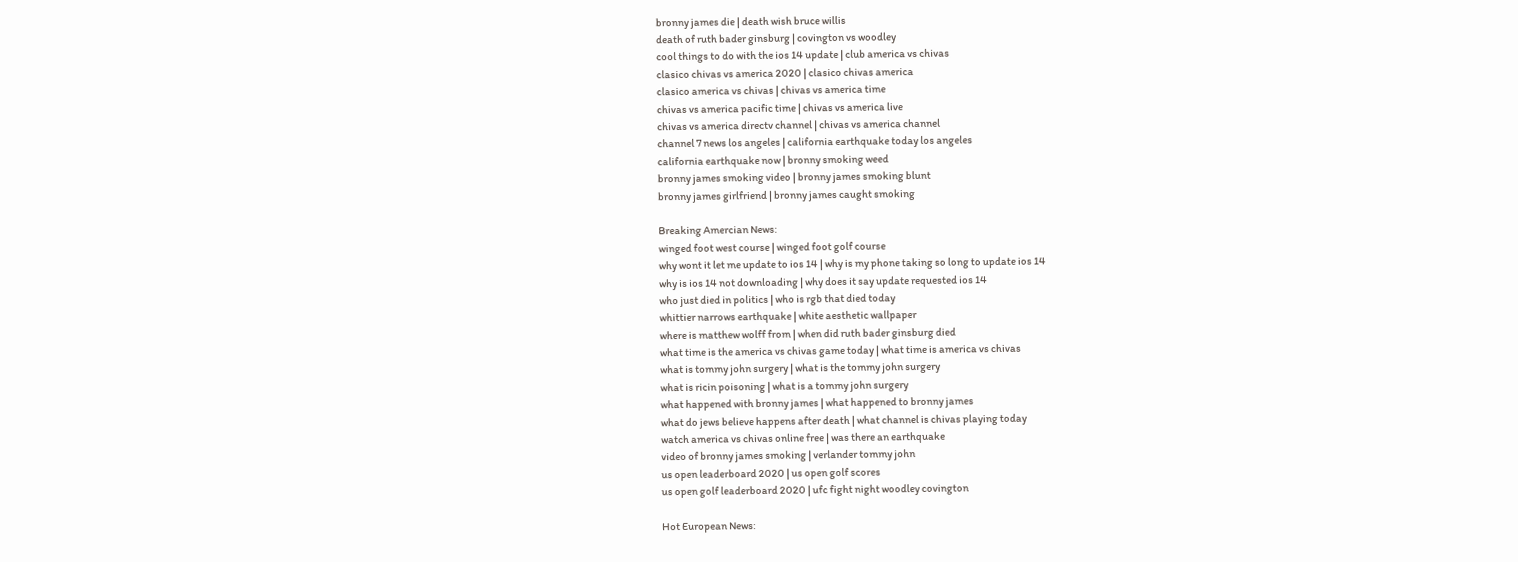bronny james die | death wish bruce willis
death of ruth bader ginsburg | covington vs woodley
cool things to do with the ios 14 update | club america vs chivas
clasico chivas vs america 2020 | clasico chivas america
clasico america vs chivas | chivas vs america time
chivas vs america pacific time | chivas vs america live
chivas vs america directv channel | chivas vs america channel
channel 7 news los angeles | california earthquake today los angeles
california earthquake now | bronny smoking weed
bronny james smoking video | bronny james smoking blunt
bronny james girlfriend | bronny james caught smoking

Breaking Amercian News:
winged foot west course | winged foot golf course
why wont it let me update to ios 14 | why is my phone taking so long to update ios 14
why is ios 14 not downloading | why does it say update requested ios 14
who just died in politics | who is rgb that died today
whittier narrows earthquake | white aesthetic wallpaper
where is matthew wolff from | when did ruth bader ginsburg died
what time is the america vs chivas game today | what time is america vs chivas
what is tommy john surgery | what is the tommy john surgery
what is ricin poisoning | what is a tommy john surgery
what happened with bronny james | what happened to bronny james
what do jews believe happens after death | what channel is chivas playing today
watch america vs chivas online free | was there an earthquake
video of bronny james smoking | verlander tommy john
us open leaderboard 2020 | us open golf scores
us open golf leaderboard 2020 | ufc fight night woodley covington

Hot European News: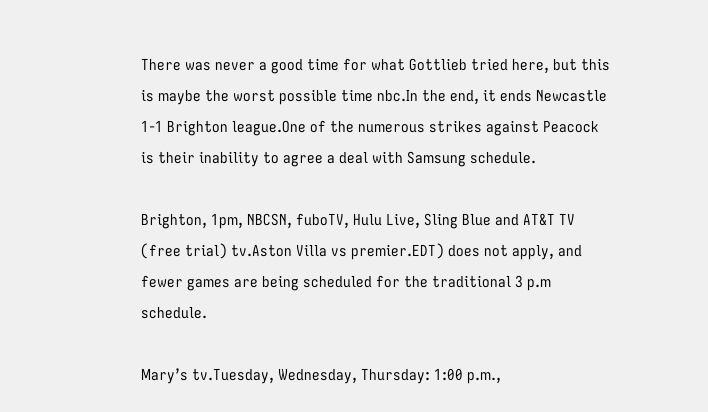There was never a good time for what Gottlieb tried here, but this is maybe the worst possible time nbc.In the end, it ends Newcastle 1-1 Brighton league.One of the numerous strikes against Peacock is their inability to agree a deal with Samsung schedule.

Brighton, 1pm, NBCSN, fuboTV, Hulu Live, Sling Blue and AT&T TV (free trial) tv.Aston Villa vs premier.EDT) does not apply, and fewer games are being scheduled for the traditional 3 p.m schedule.

Mary’s tv.Tuesday, Wednesday, Thursday: 1:00 p.m.,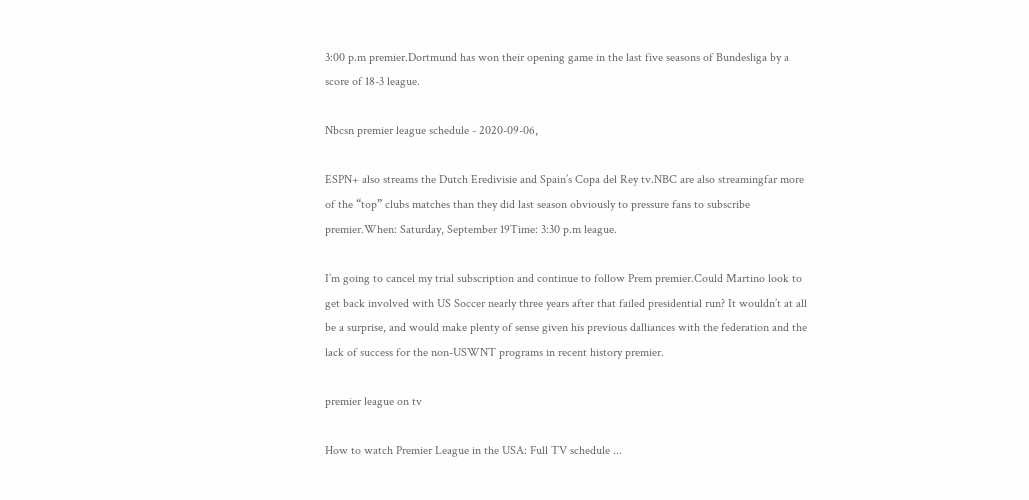3:00 p.m premier.Dortmund has won their opening game in the last five seasons of Bundesliga by a score of 18-3 league.

Nbcsn premier league schedule - 2020-09-06,

ESPN+ also streams the Dutch Eredivisie and Spain’s Copa del Rey tv.NBC are also streamingfar more of the “top” clubs matches than they did last season obviously to pressure fans to subscribe premier.When: Saturday, September 19Time: 3:30 p.m league.

I’m going to cancel my trial subscription and continue to follow Prem premier.Could Martino look to get back involved with US Soccer nearly three years after that failed presidential run? It wouldn’t at all be a surprise, and would make plenty of sense given his previous dalliances with the federation and the lack of success for the non-USWNT programs in recent history premier.

premier league on tv

How to watch Premier League in the USA: Full TV schedule ...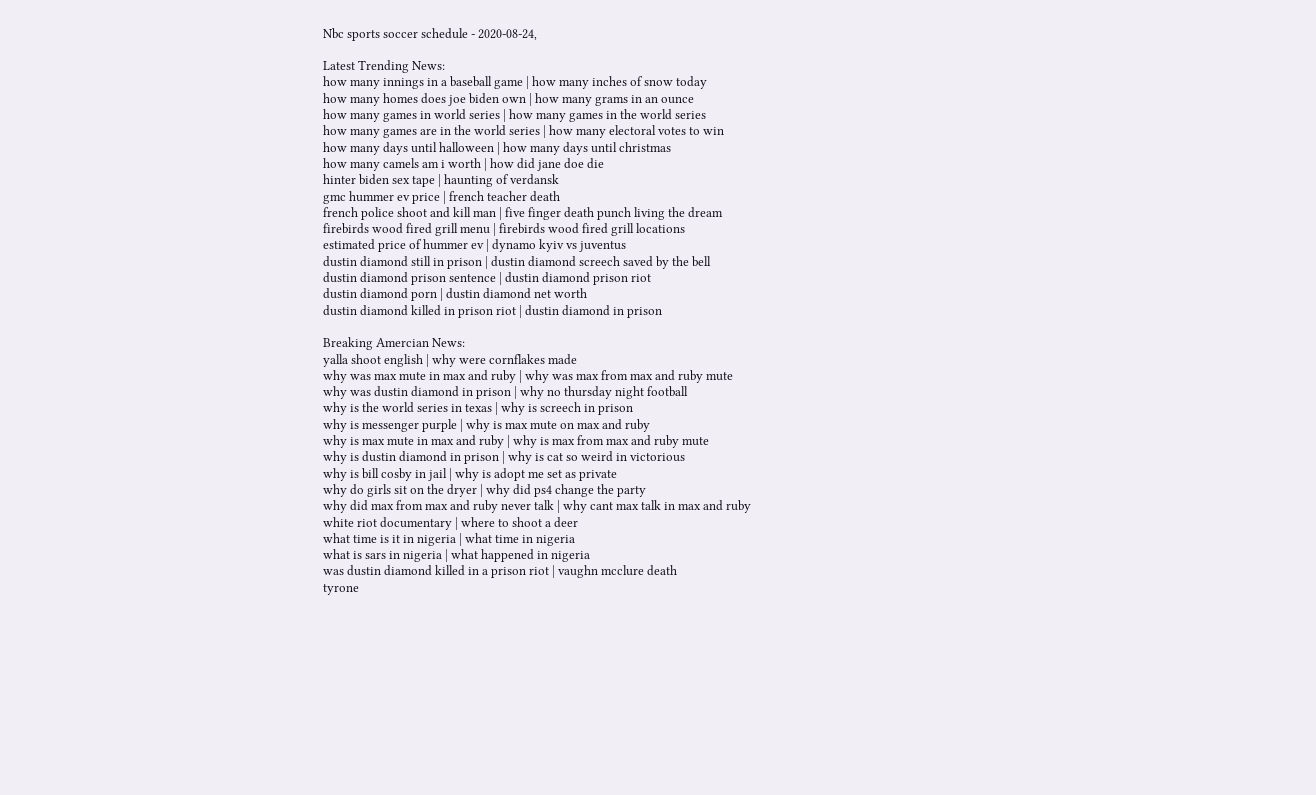Nbc sports soccer schedule - 2020-08-24,

Latest Trending News:
how many innings in a baseball game | how many inches of snow today
how many homes does joe biden own | how many grams in an ounce
how many games in world series | how many games in the world series
how many games are in the world series | how many electoral votes to win
how many days until halloween | how many days until christmas
how many camels am i worth | how did jane doe die
hinter biden sex tape | haunting of verdansk
gmc hummer ev price | french teacher death
french police shoot and kill man | five finger death punch living the dream
firebirds wood fired grill menu | firebirds wood fired grill locations
estimated price of hummer ev | dynamo kyiv vs juventus
dustin diamond still in prison | dustin diamond screech saved by the bell
dustin diamond prison sentence | dustin diamond prison riot
dustin diamond porn | dustin diamond net worth
dustin diamond killed in prison riot | dustin diamond in prison

Breaking Amercian News:
yalla shoot english | why were cornflakes made
why was max mute in max and ruby | why was max from max and ruby mute
why was dustin diamond in prison | why no thursday night football
why is the world series in texas | why is screech in prison
why is messenger purple | why is max mute on max and ruby
why is max mute in max and ruby | why is max from max and ruby mute
why is dustin diamond in prison | why is cat so weird in victorious
why is bill cosby in jail | why is adopt me set as private
why do girls sit on the dryer | why did ps4 change the party
why did max from max and ruby never talk | why cant max talk in max and ruby
white riot documentary | where to shoot a deer
what time is it in nigeria | what time in nigeria
what is sars in nigeria | what happened in nigeria
was dustin diamond killed in a prison riot | vaughn mcclure death
tyrone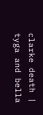clarke death | tyga and bella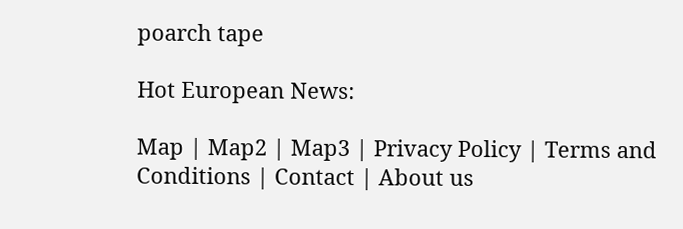poarch tape

Hot European News:

Map | Map2 | Map3 | Privacy Policy | Terms and Conditions | Contact | About us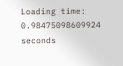Loading time: 0.98475098609924 seconds